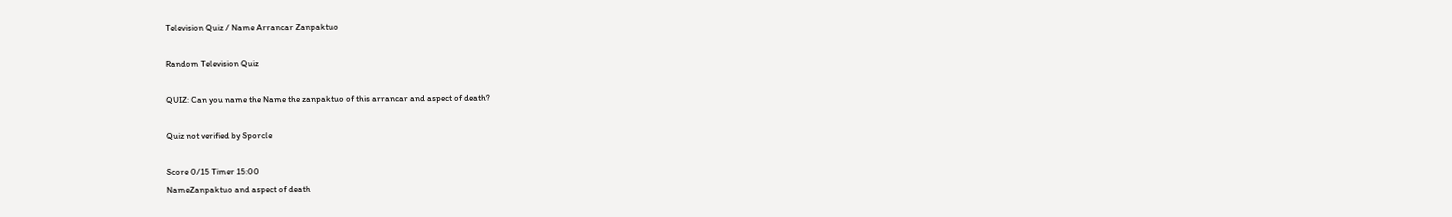Television Quiz / Name Arrancar Zanpaktuo

Random Television Quiz

QUIZ: Can you name the Name the zanpaktuo of this arrancar and aspect of death?

Quiz not verified by Sporcle

Score 0/15 Timer 15:00
NameZanpaktuo and aspect of death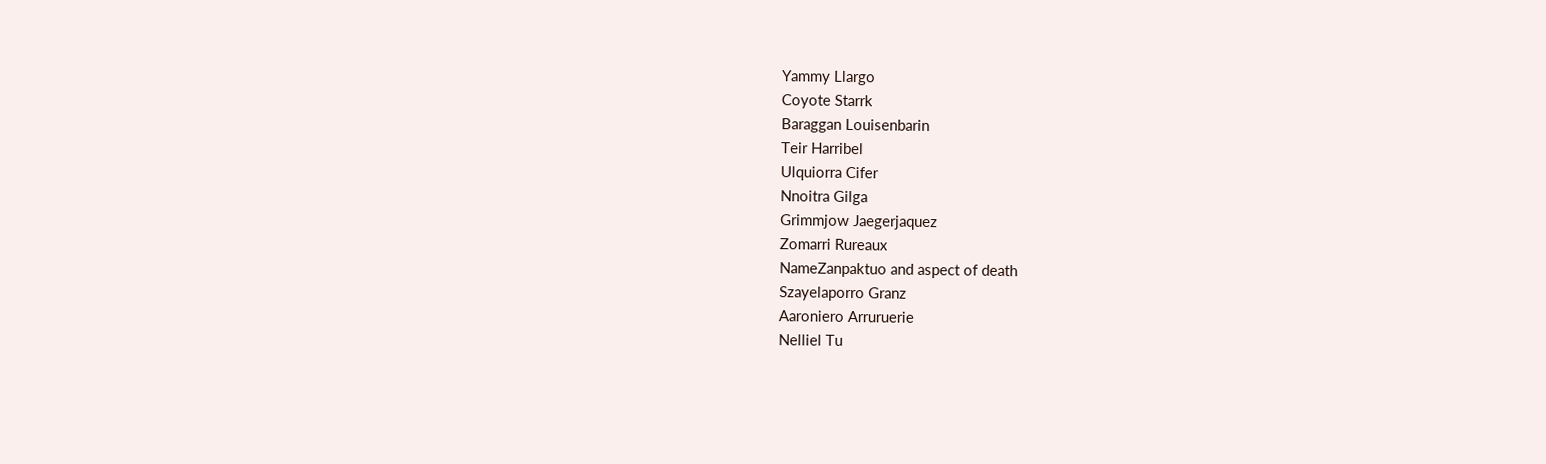Yammy Llargo
Coyote Starrk
Baraggan Louisenbarin
Teir Harribel
Ulquiorra Cifer
Nnoitra Gilga
Grimmjow Jaegerjaquez
Zomarri Rureaux
NameZanpaktuo and aspect of death
Szayelaporro Granz
Aaroniero Arruruerie
Nelliel Tu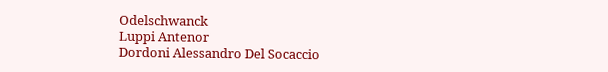Odelschwanck
Luppi Antenor
Dordoni Alessandro Del Socaccio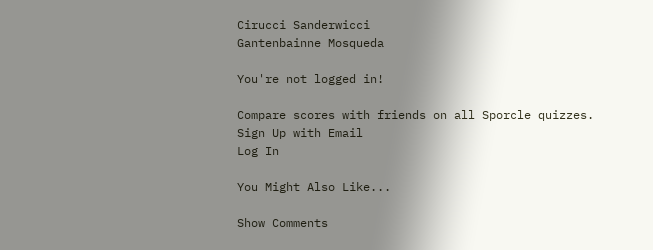Cirucci Sanderwicci
Gantenbainne Mosqueda

You're not logged in!

Compare scores with friends on all Sporcle quizzes.
Sign Up with Email
Log In

You Might Also Like...

Show Comments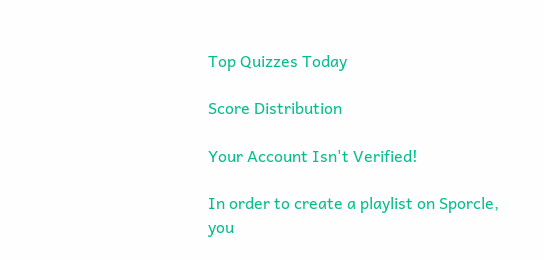Top Quizzes Today

Score Distribution

Your Account Isn't Verified!

In order to create a playlist on Sporcle, you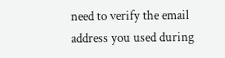need to verify the email address you used during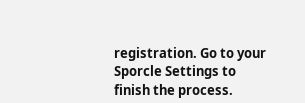registration. Go to your Sporcle Settings to finish the process.